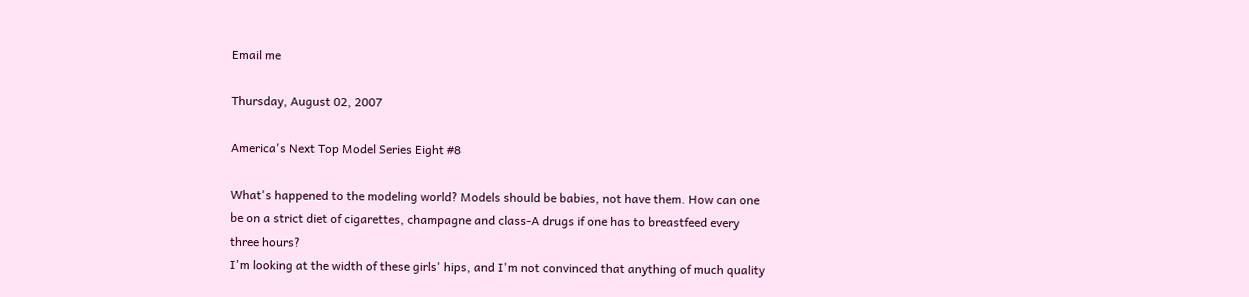Email me

Thursday, August 02, 2007

America's Next Top Model Series Eight #8

What's happened to the modeling world? Models should be babies, not have them. How can one be on a strict diet of cigarettes, champagne and class-A drugs if one has to breastfeed every three hours?
I'm looking at the width of these girls' hips, and I'm not convinced that anything of much quality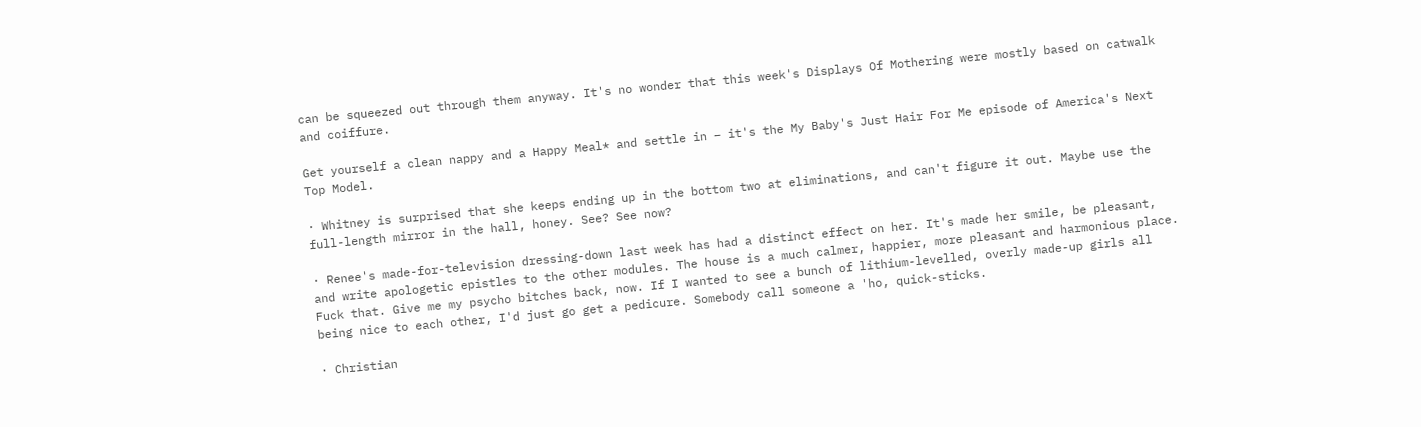can be squeezed out through them anyway. It's no wonder that this week's Displays Of Mothering were mostly based on catwalk and coiffure.

Get yourself a clean nappy and a Happy Meal* and settle in – it's the My Baby's Just Hair For Me episode of America's Next Top Model.

· Whitney is surprised that she keeps ending up in the bottom two at eliminations, and can't figure it out. Maybe use the full-length mirror in the hall, honey. See? See now?

· Renee's made-for-television dressing-down last week has had a distinct effect on her. It's made her smile, be pleasant, and write apologetic epistles to the other modules. The house is a much calmer, happier, more pleasant and harmonious place. Fuck that. Give me my psycho bitches back, now. If I wanted to see a bunch of lithium-levelled, overly made-up girls all being nice to each other, I'd just go get a pedicure. Somebody call someone a 'ho, quick-sticks.

· Christian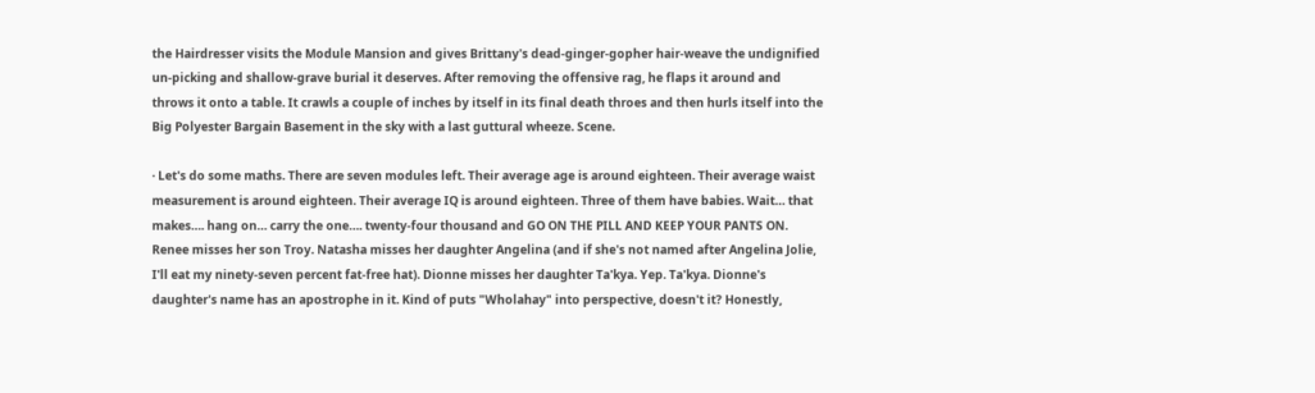the Hairdresser visits the Module Mansion and gives Brittany's dead-ginger-gopher hair-weave the undignified un-picking and shallow-grave burial it deserves. After removing the offensive rag, he flaps it around and throws it onto a table. It crawls a couple of inches by itself in its final death throes and then hurls itself into the Big Polyester Bargain Basement in the sky with a last guttural wheeze. Scene.

· Let's do some maths. There are seven modules left. Their average age is around eighteen. Their average waist measurement is around eighteen. Their average IQ is around eighteen. Three of them have babies. Wait… that makes…. hang on… carry the one…. twenty-four thousand and GO ON THE PILL AND KEEP YOUR PANTS ON. Renee misses her son Troy. Natasha misses her daughter Angelina (and if she's not named after Angelina Jolie, I'll eat my ninety-seven percent fat-free hat). Dionne misses her daughter Ta'kya. Yep. Ta'kya. Dionne's daughter's name has an apostrophe in it. Kind of puts "Wholahay" into perspective, doesn't it? Honestly,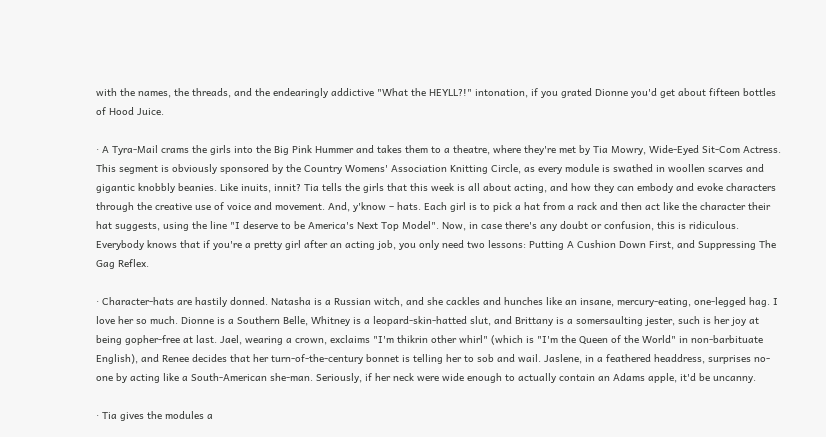with the names, the threads, and the endearingly addictive "What the HEYLL?!" intonation, if you grated Dionne you'd get about fifteen bottles of Hood Juice.

· A Tyra-Mail crams the girls into the Big Pink Hummer and takes them to a theatre, where they're met by Tia Mowry, Wide-Eyed Sit-Com Actress. This segment is obviously sponsored by the Country Womens' Association Knitting Circle, as every module is swathed in woollen scarves and gigantic knobbly beanies. Like inuits, innit? Tia tells the girls that this week is all about acting, and how they can embody and evoke characters through the creative use of voice and movement. And, y'know – hats. Each girl is to pick a hat from a rack and then act like the character their hat suggests, using the line "I deserve to be America's Next Top Model". Now, in case there's any doubt or confusion, this is ridiculous. Everybody knows that if you're a pretty girl after an acting job, you only need two lessons: Putting A Cushion Down First, and Suppressing The Gag Reflex.

· Character-hats are hastily donned. Natasha is a Russian witch, and she cackles and hunches like an insane, mercury-eating, one-legged hag. I love her so much. Dionne is a Southern Belle, Whitney is a leopard-skin-hatted slut, and Brittany is a somersaulting jester, such is her joy at being gopher-free at last. Jael, wearing a crown, exclaims "I'm thikrin other whirl" (which is "I'm the Queen of the World" in non-barbituate English), and Renee decides that her turn-of-the-century bonnet is telling her to sob and wail. Jaslene, in a feathered headdress, surprises no-one by acting like a South-American she-man. Seriously, if her neck were wide enough to actually contain an Adams apple, it'd be uncanny.

· Tia gives the modules a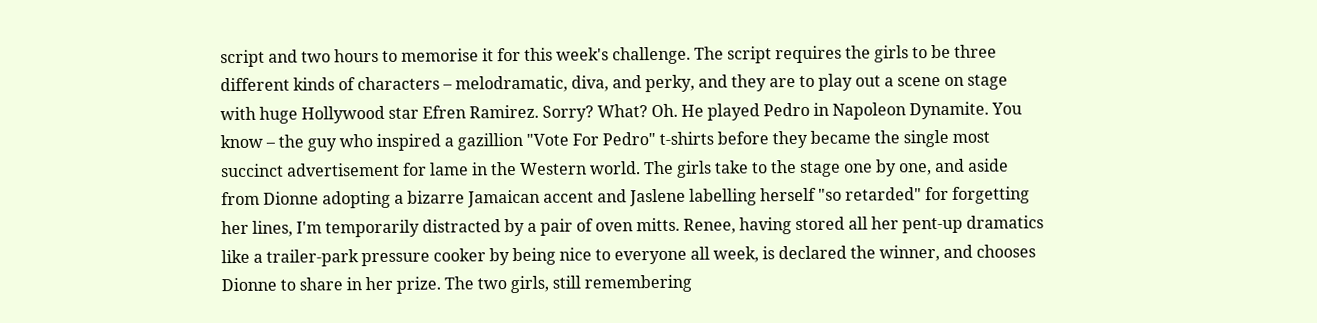script and two hours to memorise it for this week's challenge. The script requires the girls to be three different kinds of characters – melodramatic, diva, and perky, and they are to play out a scene on stage with huge Hollywood star Efren Ramirez. Sorry? What? Oh. He played Pedro in Napoleon Dynamite. You know – the guy who inspired a gazillion "Vote For Pedro" t-shirts before they became the single most succinct advertisement for lame in the Western world. The girls take to the stage one by one, and aside from Dionne adopting a bizarre Jamaican accent and Jaslene labelling herself "so retarded" for forgetting her lines, I'm temporarily distracted by a pair of oven mitts. Renee, having stored all her pent-up dramatics like a trailer-park pressure cooker by being nice to everyone all week, is declared the winner, and chooses Dionne to share in her prize. The two girls, still remembering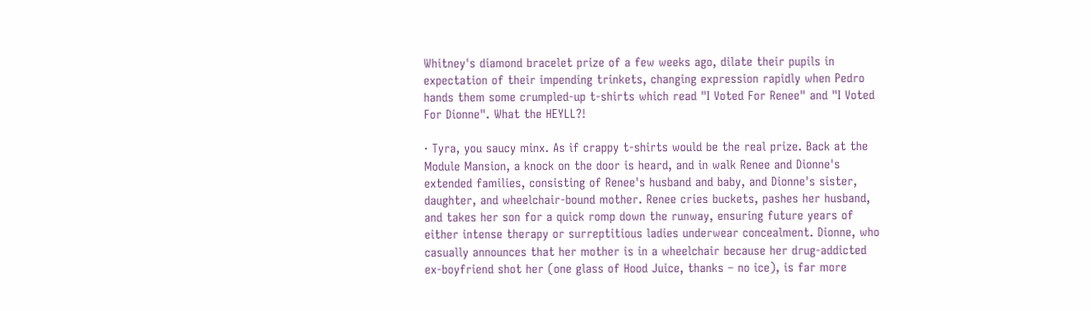Whitney's diamond bracelet prize of a few weeks ago, dilate their pupils in expectation of their impending trinkets, changing expression rapidly when Pedro hands them some crumpled-up t-shirts which read "I Voted For Renee" and "I Voted For Dionne". What the HEYLL?!

· Tyra, you saucy minx. As if crappy t-shirts would be the real prize. Back at the Module Mansion, a knock on the door is heard, and in walk Renee and Dionne's extended families, consisting of Renee's husband and baby, and Dionne's sister, daughter, and wheelchair-bound mother. Renee cries buckets, pashes her husband, and takes her son for a quick romp down the runway, ensuring future years of either intense therapy or surreptitious ladies underwear concealment. Dionne, who casually announces that her mother is in a wheelchair because her drug-addicted ex-boyfriend shot her (one glass of Hood Juice, thanks – no ice), is far more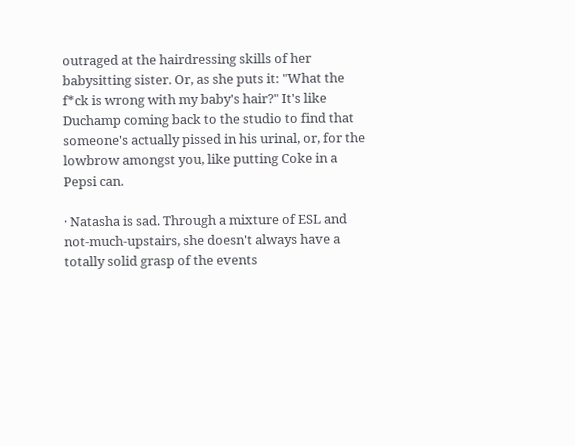outraged at the hairdressing skills of her babysitting sister. Or, as she puts it: "What the f*ck is wrong with my baby's hair?" It's like Duchamp coming back to the studio to find that someone's actually pissed in his urinal, or, for the lowbrow amongst you, like putting Coke in a Pepsi can.

· Natasha is sad. Through a mixture of ESL and not-much-upstairs, she doesn't always have a totally solid grasp of the events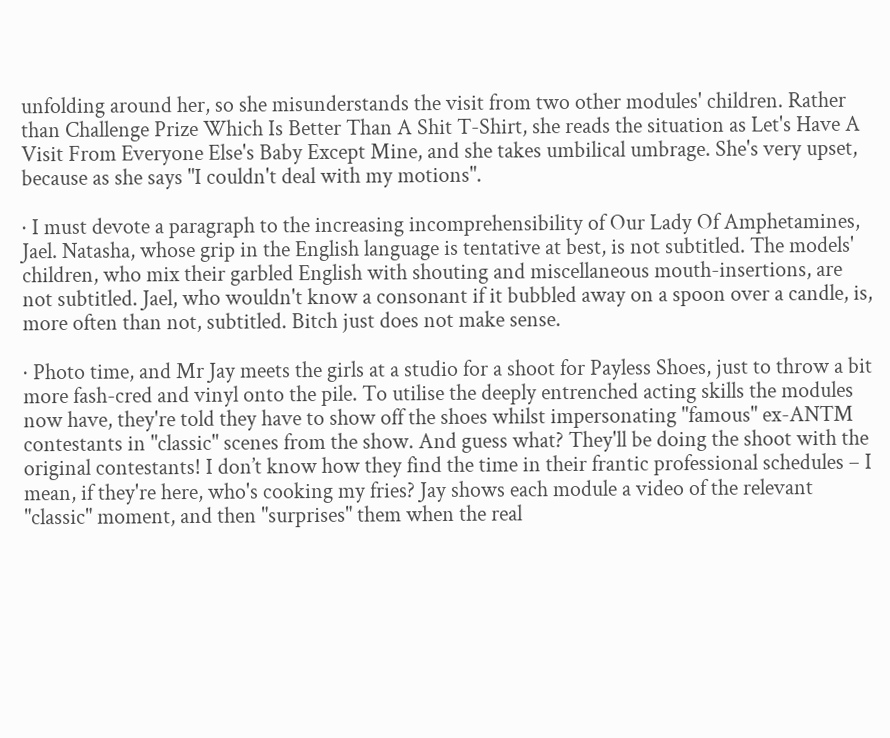unfolding around her, so she misunderstands the visit from two other modules' children. Rather than Challenge Prize Which Is Better Than A Shit T-Shirt, she reads the situation as Let's Have A Visit From Everyone Else's Baby Except Mine, and she takes umbilical umbrage. She's very upset, because as she says "I couldn't deal with my motions".

· I must devote a paragraph to the increasing incomprehensibility of Our Lady Of Amphetamines, Jael. Natasha, whose grip in the English language is tentative at best, is not subtitled. The models' children, who mix their garbled English with shouting and miscellaneous mouth-insertions, are not subtitled. Jael, who wouldn't know a consonant if it bubbled away on a spoon over a candle, is, more often than not, subtitled. Bitch just does not make sense.

· Photo time, and Mr Jay meets the girls at a studio for a shoot for Payless Shoes, just to throw a bit more fash-cred and vinyl onto the pile. To utilise the deeply entrenched acting skills the modules now have, they're told they have to show off the shoes whilst impersonating "famous" ex-ANTM contestants in "classic" scenes from the show. And guess what? They'll be doing the shoot with the original contestants! I don’t know how they find the time in their frantic professional schedules – I mean, if they're here, who's cooking my fries? Jay shows each module a video of the relevant "classic" moment, and then "surprises" them when the real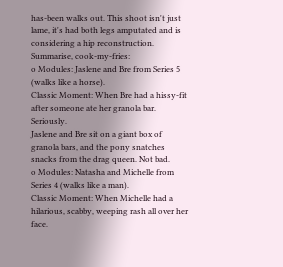has-been walks out. This shoot isn't just lame, it's had both legs amputated and is considering a hip reconstruction. Summarise, cook-my-fries:
o Modules: Jaslene and Bre from Series 5 (walks like a horse).
Classic Moment: When Bre had a hissy-fit after someone ate her granola bar. Seriously.
Jaslene and Bre sit on a giant box of granola bars, and the pony snatches snacks from the drag queen. Not bad.
o Modules: Natasha and Michelle from Series 4 (walks like a man).
Classic Moment: When Michelle had a hilarious, scabby, weeping rash all over her face.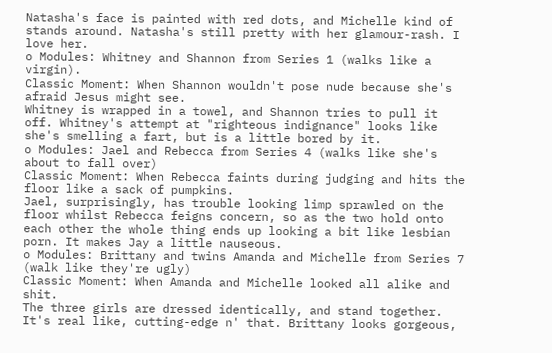Natasha's face is painted with red dots, and Michelle kind of stands around. Natasha's still pretty with her glamour-rash. I love her.
o Modules: Whitney and Shannon from Series 1 (walks like a virgin).
Classic Moment: When Shannon wouldn't pose nude because she's afraid Jesus might see.
Whitney is wrapped in a towel, and Shannon tries to pull it off. Whitney's attempt at "righteous indignance" looks like she's smelling a fart, but is a little bored by it.
o Modules: Jael and Rebecca from Series 4 (walks like she's about to fall over)
Classic Moment: When Rebecca faints during judging and hits the floor like a sack of pumpkins.
Jael, surprisingly, has trouble looking limp sprawled on the floor whilst Rebecca feigns concern, so as the two hold onto each other the whole thing ends up looking a bit like lesbian porn. It makes Jay a little nauseous.
o Modules: Brittany and twins Amanda and Michelle from Series 7 (walk like they're ugly)
Classic Moment: When Amanda and Michelle looked all alike and shit.
The three girls are dressed identically, and stand together. It's real like, cutting-edge n' that. Brittany looks gorgeous,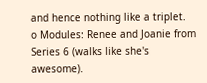and hence nothing like a triplet.
o Modules: Renee and Joanie from Series 6 (walks like she's awesome).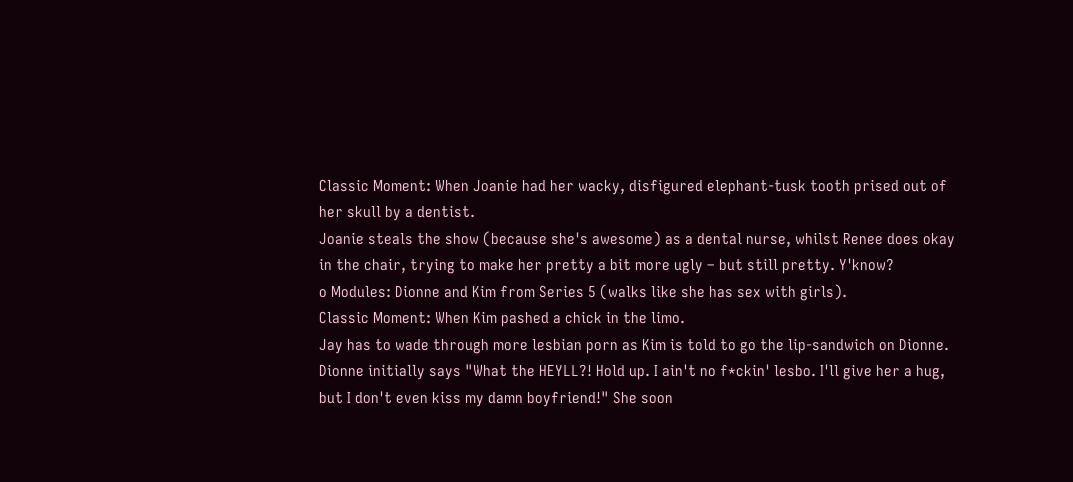Classic Moment: When Joanie had her wacky, disfigured elephant-tusk tooth prised out of her skull by a dentist.
Joanie steals the show (because she's awesome) as a dental nurse, whilst Renee does okay in the chair, trying to make her pretty a bit more ugly – but still pretty. Y'know?
o Modules: Dionne and Kim from Series 5 (walks like she has sex with girls).
Classic Moment: When Kim pashed a chick in the limo.
Jay has to wade through more lesbian porn as Kim is told to go the lip-sandwich on Dionne. Dionne initially says "What the HEYLL?! Hold up. I ain't no f*ckin' lesbo. I'll give her a hug, but I don't even kiss my damn boyfriend!" She soon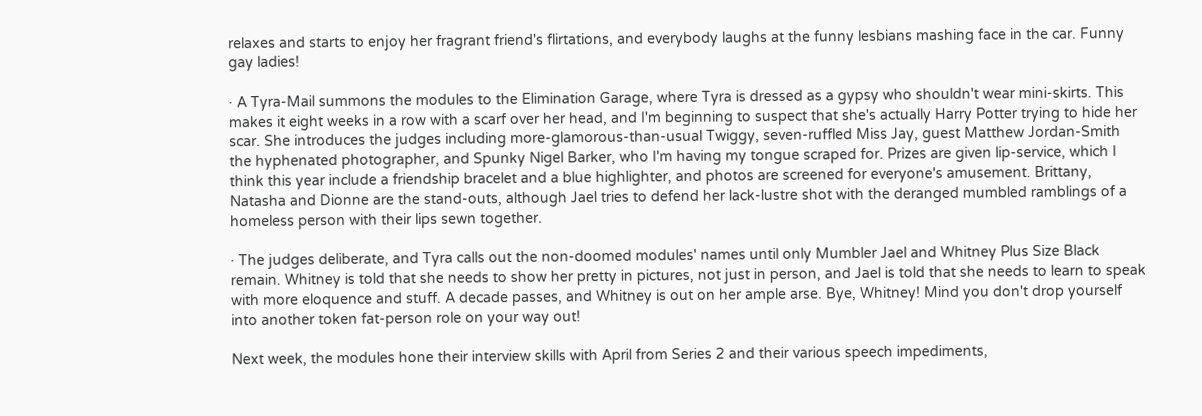relaxes and starts to enjoy her fragrant friend's flirtations, and everybody laughs at the funny lesbians mashing face in the car. Funny gay ladies!

· A Tyra-Mail summons the modules to the Elimination Garage, where Tyra is dressed as a gypsy who shouldn't wear mini-skirts. This makes it eight weeks in a row with a scarf over her head, and I'm beginning to suspect that she's actually Harry Potter trying to hide her scar. She introduces the judges including more-glamorous-than-usual Twiggy, seven-ruffled Miss Jay, guest Matthew Jordan-Smith the hyphenated photographer, and Spunky Nigel Barker, who I'm having my tongue scraped for. Prizes are given lip-service, which I think this year include a friendship bracelet and a blue highlighter, and photos are screened for everyone's amusement. Brittany, Natasha and Dionne are the stand-outs, although Jael tries to defend her lack-lustre shot with the deranged mumbled ramblings of a homeless person with their lips sewn together.

· The judges deliberate, and Tyra calls out the non-doomed modules' names until only Mumbler Jael and Whitney Plus Size Black remain. Whitney is told that she needs to show her pretty in pictures, not just in person, and Jael is told that she needs to learn to speak with more eloquence and stuff. A decade passes, and Whitney is out on her ample arse. Bye, Whitney! Mind you don't drop yourself into another token fat-person role on your way out!

Next week, the modules hone their interview skills with April from Series 2 and their various speech impediments,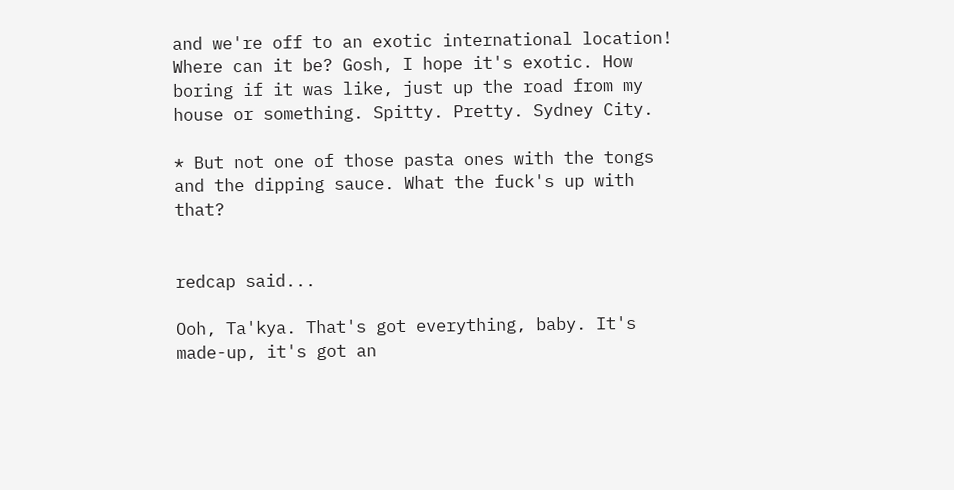and we're off to an exotic international location! Where can it be? Gosh, I hope it's exotic. How boring if it was like, just up the road from my house or something. Spitty. Pretty. Sydney City.

* But not one of those pasta ones with the tongs and the dipping sauce. What the fuck's up with that?


redcap said...

Ooh, Ta'kya. That's got everything, baby. It's made-up, it's got an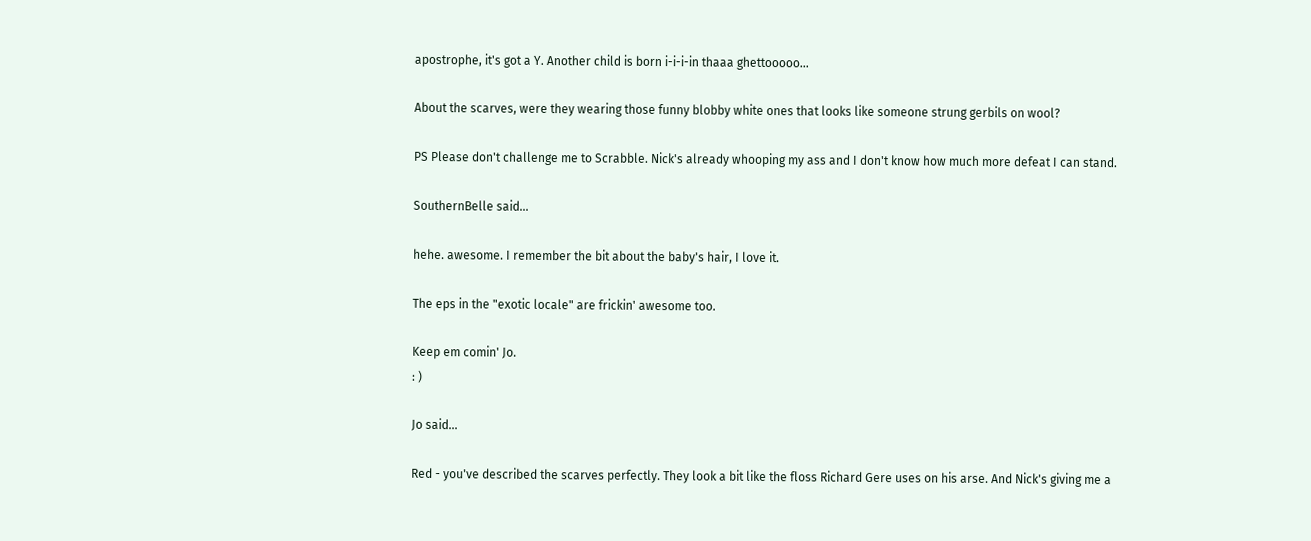apostrophe, it's got a Y. Another child is born i-i-i-in thaaa ghettooooo...

About the scarves, were they wearing those funny blobby white ones that looks like someone strung gerbils on wool?

PS Please don't challenge me to Scrabble. Nick's already whooping my ass and I don't know how much more defeat I can stand.

SouthernBelle said...

hehe. awesome. I remember the bit about the baby's hair, I love it.

The eps in the "exotic locale" are frickin' awesome too.

Keep em comin' Jo.
: )

Jo said...

Red - you've described the scarves perfectly. They look a bit like the floss Richard Gere uses on his arse. And Nick's giving me a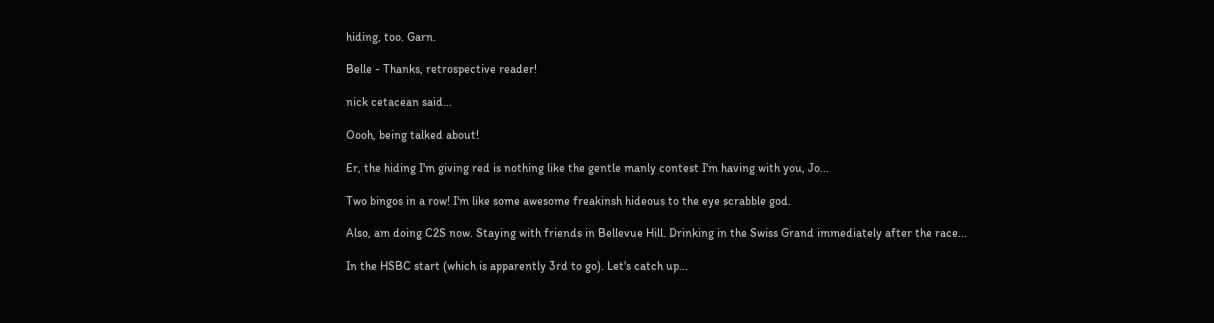hiding, too. Garn.

Belle - Thanks, retrospective reader!

nick cetacean said...

Oooh, being talked about!

Er, the hiding I'm giving red is nothing like the gentle manly contest I'm having with you, Jo...

Two bingos in a row! I'm like some awesome freakinsh hideous to the eye scrabble god.

Also, am doing C2S now. Staying with friends in Bellevue Hill. Drinking in the Swiss Grand immediately after the race...

In the HSBC start (which is apparently 3rd to go). Let's catch up...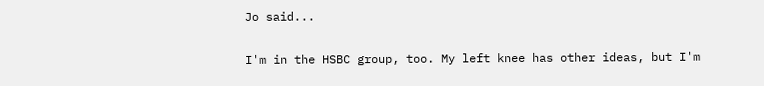Jo said...

I'm in the HSBC group, too. My left knee has other ideas, but I'm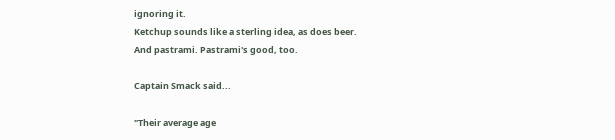ignoring it.
Ketchup sounds like a sterling idea, as does beer.
And pastrami. Pastrami's good, too.

Captain Smack said...

"Their average age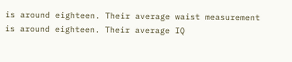is around eighteen. Their average waist measurement is around eighteen. Their average IQ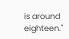is around eighteen."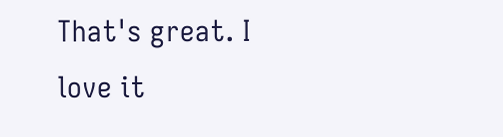That's great. I love it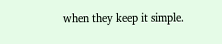when they keep it simple.